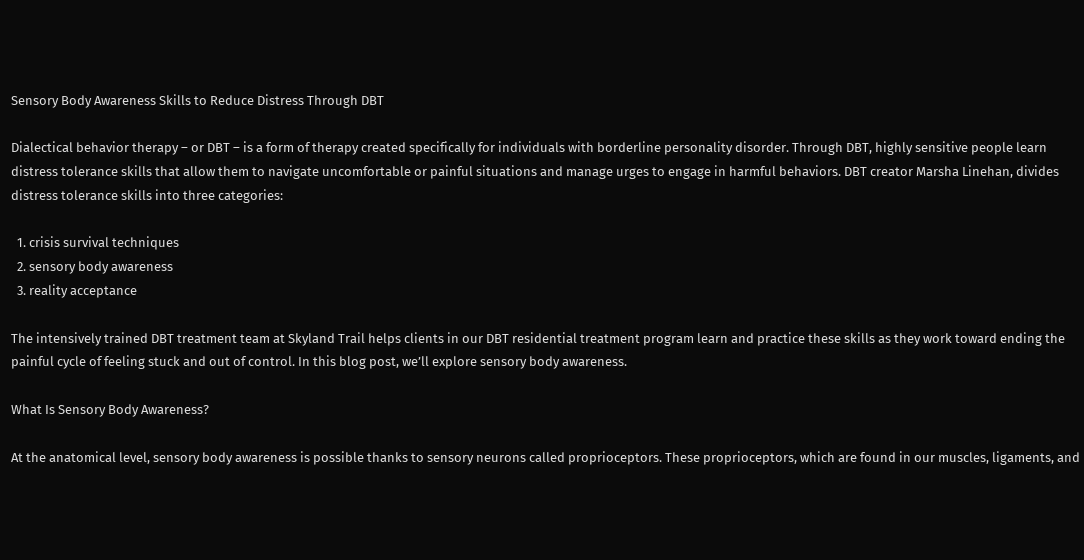Sensory Body Awareness Skills to Reduce Distress Through DBT

Dialectical behavior therapy – or DBT – is a form of therapy created specifically for individuals with borderline personality disorder. Through DBT, highly sensitive people learn distress tolerance skills that allow them to navigate uncomfortable or painful situations and manage urges to engage in harmful behaviors. DBT creator Marsha Linehan, divides distress tolerance skills into three categories:

  1. crisis survival techniques
  2. sensory body awareness
  3. reality acceptance

The intensively trained DBT treatment team at Skyland Trail helps clients in our DBT residential treatment program learn and practice these skills as they work toward ending the painful cycle of feeling stuck and out of control. In this blog post, we’ll explore sensory body awareness.

What Is Sensory Body Awareness?

At the anatomical level, sensory body awareness is possible thanks to sensory neurons called proprioceptors. These proprioceptors, which are found in our muscles, ligaments, and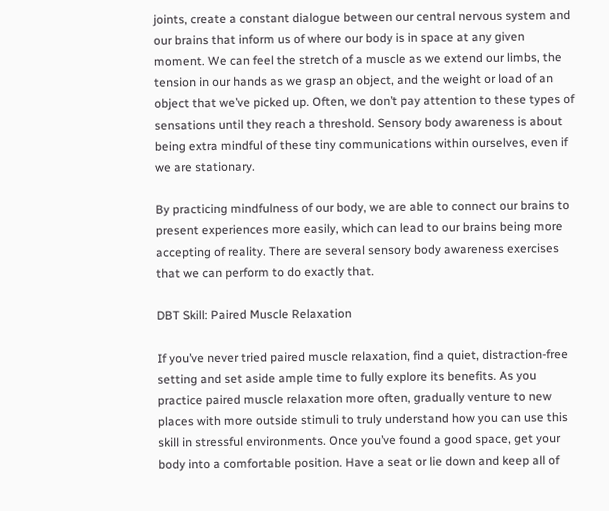joints, create a constant dialogue between our central nervous system and our brains that inform us of where our body is in space at any given moment. We can feel the stretch of a muscle as we extend our limbs, the tension in our hands as we grasp an object, and the weight or load of an object that we’ve picked up. Often, we don’t pay attention to these types of sensations until they reach a threshold. Sensory body awareness is about being extra mindful of these tiny communications within ourselves, even if we are stationary.

By practicing mindfulness of our body, we are able to connect our brains to present experiences more easily, which can lead to our brains being more accepting of reality. There are several sensory body awareness exercises that we can perform to do exactly that.

DBT Skill: Paired Muscle Relaxation

If you’ve never tried paired muscle relaxation, find a quiet, distraction-free setting and set aside ample time to fully explore its benefits. As you practice paired muscle relaxation more often, gradually venture to new places with more outside stimuli to truly understand how you can use this skill in stressful environments. Once you’ve found a good space, get your body into a comfortable position. Have a seat or lie down and keep all of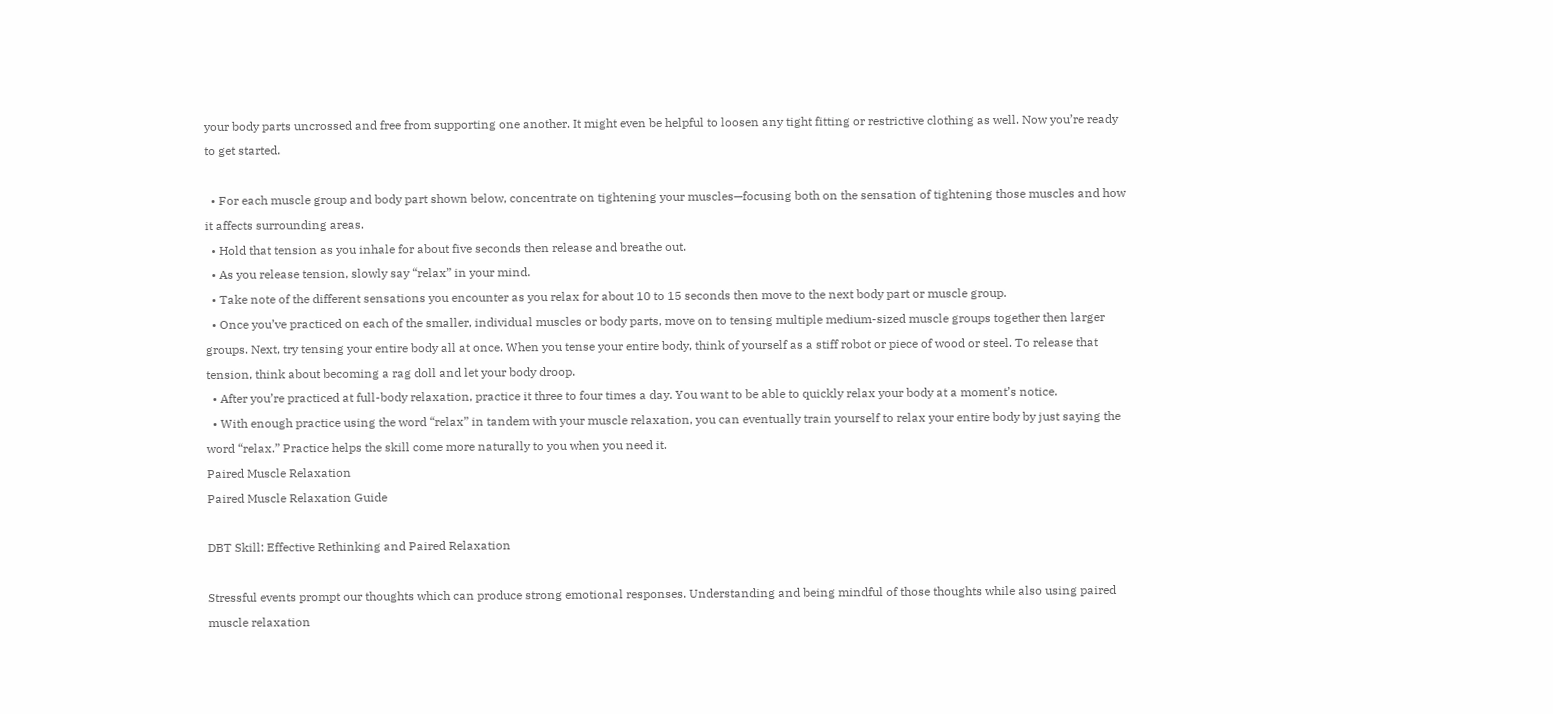your body parts uncrossed and free from supporting one another. It might even be helpful to loosen any tight fitting or restrictive clothing as well. Now you’re ready to get started.

  • For each muscle group and body part shown below, concentrate on tightening your muscles—focusing both on the sensation of tightening those muscles and how it affects surrounding areas.
  • Hold that tension as you inhale for about five seconds then release and breathe out.
  • As you release tension, slowly say “relax” in your mind.
  • Take note of the different sensations you encounter as you relax for about 10 to 15 seconds then move to the next body part or muscle group.
  • Once you’ve practiced on each of the smaller, individual muscles or body parts, move on to tensing multiple medium-sized muscle groups together then larger groups. Next, try tensing your entire body all at once. When you tense your entire body, think of yourself as a stiff robot or piece of wood or steel. To release that tension, think about becoming a rag doll and let your body droop.
  • After you’re practiced at full-body relaxation, practice it three to four times a day. You want to be able to quickly relax your body at a moment’s notice.
  • With enough practice using the word “relax” in tandem with your muscle relaxation, you can eventually train yourself to relax your entire body by just saying the word “relax.” Practice helps the skill come more naturally to you when you need it.
Paired Muscle Relaxation
Paired Muscle Relaxation Guide

DBT Skill: Effective Rethinking and Paired Relaxation

Stressful events prompt our thoughts which can produce strong emotional responses. Understanding and being mindful of those thoughts while also using paired muscle relaxation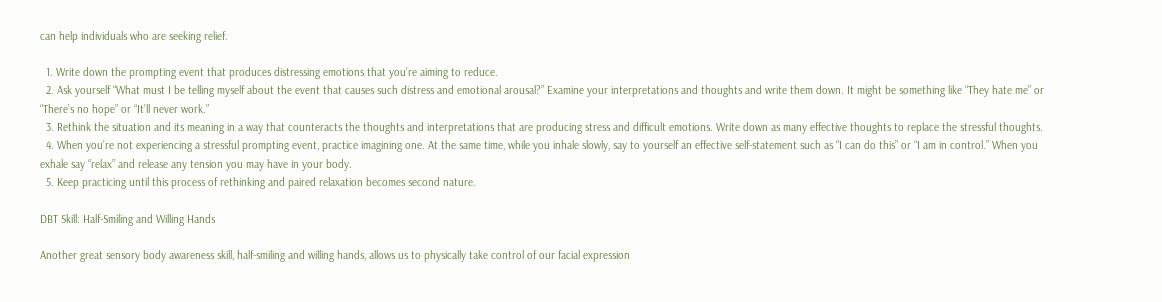can help individuals who are seeking relief.

  1. Write down the prompting event that produces distressing emotions that you’re aiming to reduce.
  2. Ask yourself “What must I be telling myself about the event that causes such distress and emotional arousal?” Examine your interpretations and thoughts and write them down. It might be something like “They hate me” or “There’s no hope” or “It’ll never work.”
  3. Rethink the situation and its meaning in a way that counteracts the thoughts and interpretations that are producing stress and difficult emotions. Write down as many effective thoughts to replace the stressful thoughts.
  4. When you’re not experiencing a stressful prompting event, practice imagining one. At the same time, while you inhale slowly, say to yourself an effective self-statement such as “I can do this” or “I am in control.” When you exhale say “relax” and release any tension you may have in your body.
  5. Keep practicing until this process of rethinking and paired relaxation becomes second nature.

DBT Skill: Half-Smiling and Willing Hands

Another great sensory body awareness skill, half-smiling and willing hands, allows us to physically take control of our facial expression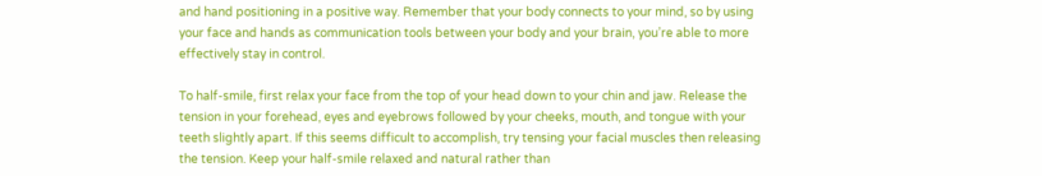and hand positioning in a positive way. Remember that your body connects to your mind, so by using your face and hands as communication tools between your body and your brain, you’re able to more effectively stay in control.

To half-smile, first relax your face from the top of your head down to your chin and jaw. Release the tension in your forehead, eyes and eyebrows followed by your cheeks, mouth, and tongue with your teeth slightly apart. If this seems difficult to accomplish, try tensing your facial muscles then releasing the tension. Keep your half-smile relaxed and natural rather than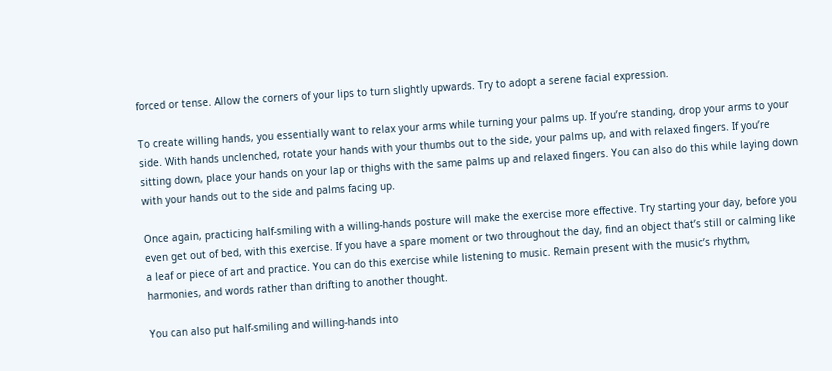forced or tense. Allow the corners of your lips to turn slightly upwards. Try to adopt a serene facial expression.

To create willing hands, you essentially want to relax your arms while turning your palms up. If you’re standing, drop your arms to your side. With hands unclenched, rotate your hands with your thumbs out to the side, your palms up, and with relaxed fingers. If you’re sitting down, place your hands on your lap or thighs with the same palms up and relaxed fingers. You can also do this while laying down with your hands out to the side and palms facing up.

Once again, practicing half-smiling with a willing-hands posture will make the exercise more effective. Try starting your day, before you even get out of bed, with this exercise. If you have a spare moment or two throughout the day, find an object that’s still or calming like a leaf or piece of art and practice. You can do this exercise while listening to music. Remain present with the music’s rhythm, harmonies, and words rather than drifting to another thought.

You can also put half-smiling and willing-hands into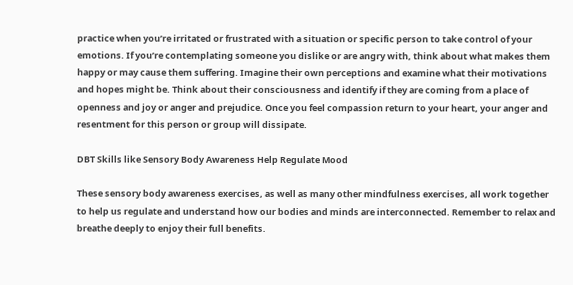practice when you’re irritated or frustrated with a situation or specific person to take control of your emotions. If you’re contemplating someone you dislike or are angry with, think about what makes them happy or may cause them suffering. Imagine their own perceptions and examine what their motivations and hopes might be. Think about their consciousness and identify if they are coming from a place of openness and joy or anger and prejudice. Once you feel compassion return to your heart, your anger and resentment for this person or group will dissipate.

DBT Skills like Sensory Body Awareness Help Regulate Mood

These sensory body awareness exercises, as well as many other mindfulness exercises, all work together to help us regulate and understand how our bodies and minds are interconnected. Remember to relax and breathe deeply to enjoy their full benefits.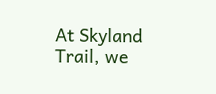At Skyland Trail, we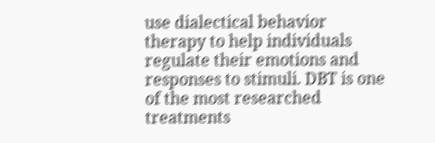use dialectical behavior therapy to help individuals regulate their emotions and responses to stimuli. DBT is one of the most researched treatments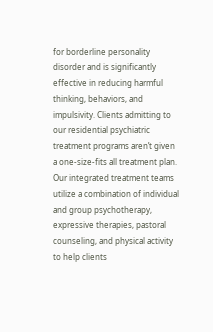for borderline personality disorder and is significantly effective in reducing harmful thinking, behaviors, and impulsivity. Clients admitting to our residential psychiatric treatment programs aren’t given a one-size-fits all treatment plan. Our integrated treatment teams utilize a combination of individual and group psychotherapy, expressive therapies, pastoral counseling, and physical activity to help clients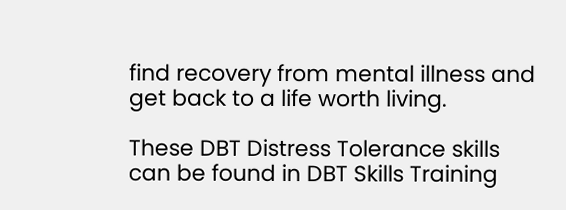find recovery from mental illness and get back to a life worth living.

These DBT Distress Tolerance skills can be found in DBT Skills Training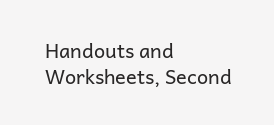Handouts and Worksheets, Second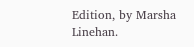Edition, by Marsha Linehan.